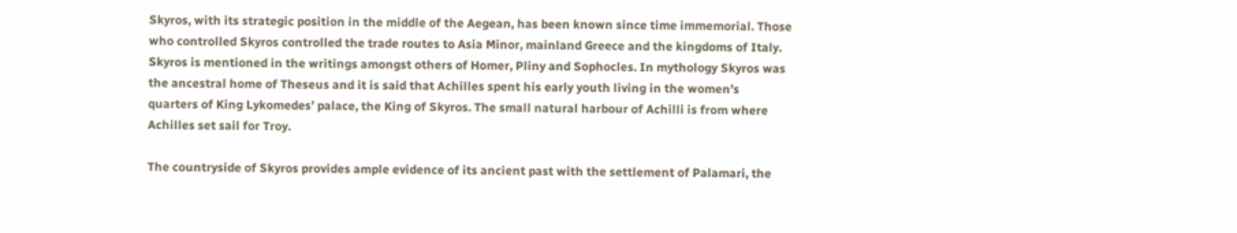Skyros, with its strategic position in the middle of the Aegean, has been known since time immemorial. Those who controlled Skyros controlled the trade routes to Asia Minor, mainland Greece and the kingdoms of Italy. Skyros is mentioned in the writings amongst others of Homer, Pliny and Sophocles. In mythology Skyros was the ancestral home of Theseus and it is said that Achilles spent his early youth living in the women’s quarters of King Lykomedes’ palace, the King of Skyros. The small natural harbour of Achilli is from where Achilles set sail for Troy.

The countryside of Skyros provides ample evidence of its ancient past with the settlement of Palamari, the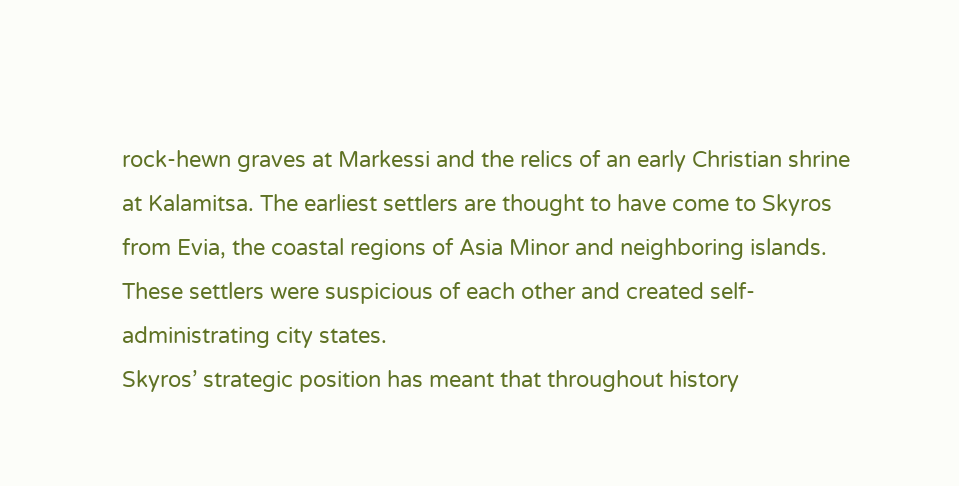rock-hewn graves at Markessi and the relics of an early Christian shrine at Kalamitsa. The earliest settlers are thought to have come to Skyros from Evia, the coastal regions of Asia Minor and neighboring islands. These settlers were suspicious of each other and created self-administrating city states.
Skyros’ strategic position has meant that throughout history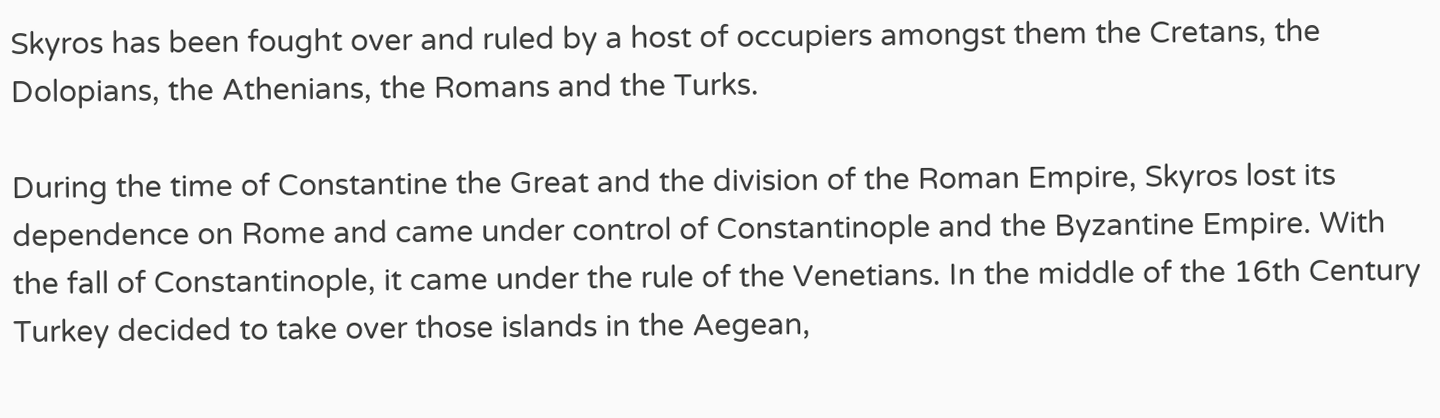Skyros has been fought over and ruled by a host of occupiers amongst them the Cretans, the Dolopians, the Athenians, the Romans and the Turks.

During the time of Constantine the Great and the division of the Roman Empire, Skyros lost its dependence on Rome and came under control of Constantinople and the Byzantine Empire. With the fall of Constantinople, it came under the rule of the Venetians. In the middle of the 16th Century Turkey decided to take over those islands in the Aegean,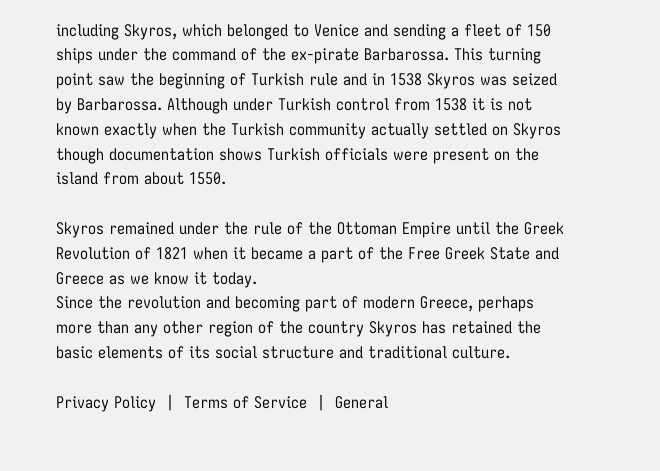including Skyros, which belonged to Venice and sending a fleet of 150 ships under the command of the ex-pirate Barbarossa. This turning point saw the beginning of Turkish rule and in 1538 Skyros was seized by Barbarossa. Although under Turkish control from 1538 it is not known exactly when the Turkish community actually settled on Skyros though documentation shows Turkish officials were present on the island from about 1550.

Skyros remained under the rule of the Ottoman Empire until the Greek Revolution of 1821 when it became a part of the Free Greek State and Greece as we know it today.
Since the revolution and becoming part of modern Greece, perhaps more than any other region of the country Skyros has retained the basic elements of its social structure and traditional culture.

Privacy Policy  |  Terms of Service  |  General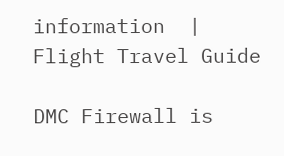information  |   Flight Travel Guide

DMC Firewall is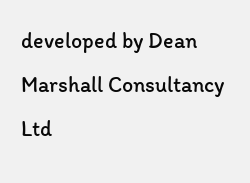developed by Dean Marshall Consultancy Ltd